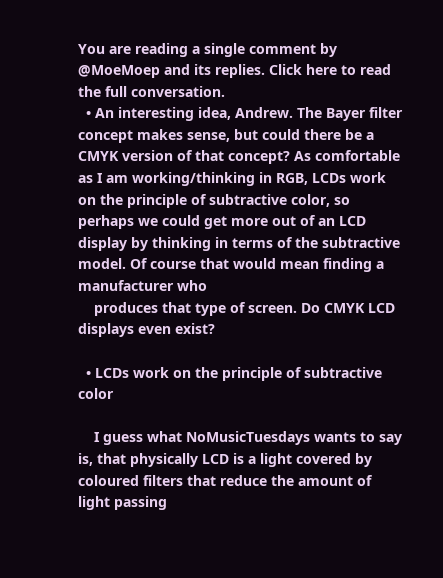You are reading a single comment by @MoeMoep and its replies. Click here to read the full conversation.
  • An interesting idea, Andrew. The Bayer filter concept makes sense, but could there be a CMYK version of that concept? As comfortable as I am working/thinking in RGB, LCDs work on the principle of subtractive color, so perhaps we could get more out of an LCD display by thinking in terms of the subtractive model. Of course that would mean finding a manufacturer who
    produces that type of screen. Do CMYK LCD displays even exist?

  • LCDs work on the principle of subtractive color

    I guess what NoMusicTuesdays wants to say is, that physically LCD is a light covered by coloured filters that reduce the amount of light passing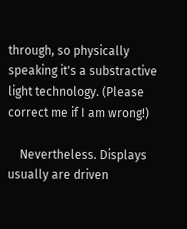through, so physically speaking it's a substractive light technology. (Please correct me if I am wrong!)

    Nevertheless. Displays usually are driven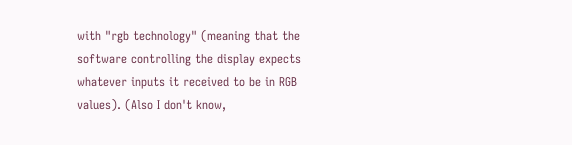with "rgb technology" (meaning that the software controlling the display expects whatever inputs it received to be in RGB values). (Also I don't know,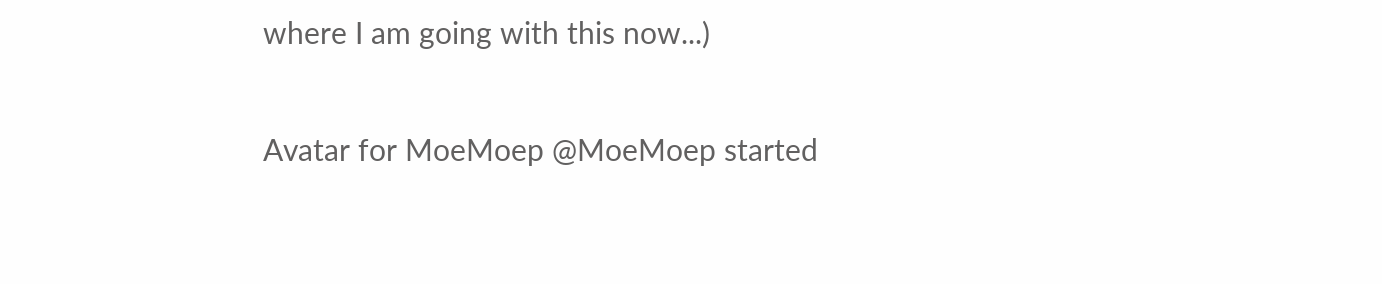where I am going with this now...)


Avatar for MoeMoep @MoeMoep started